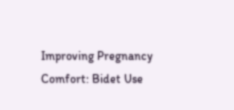Improving Pregnancy Comfort: Bidet Use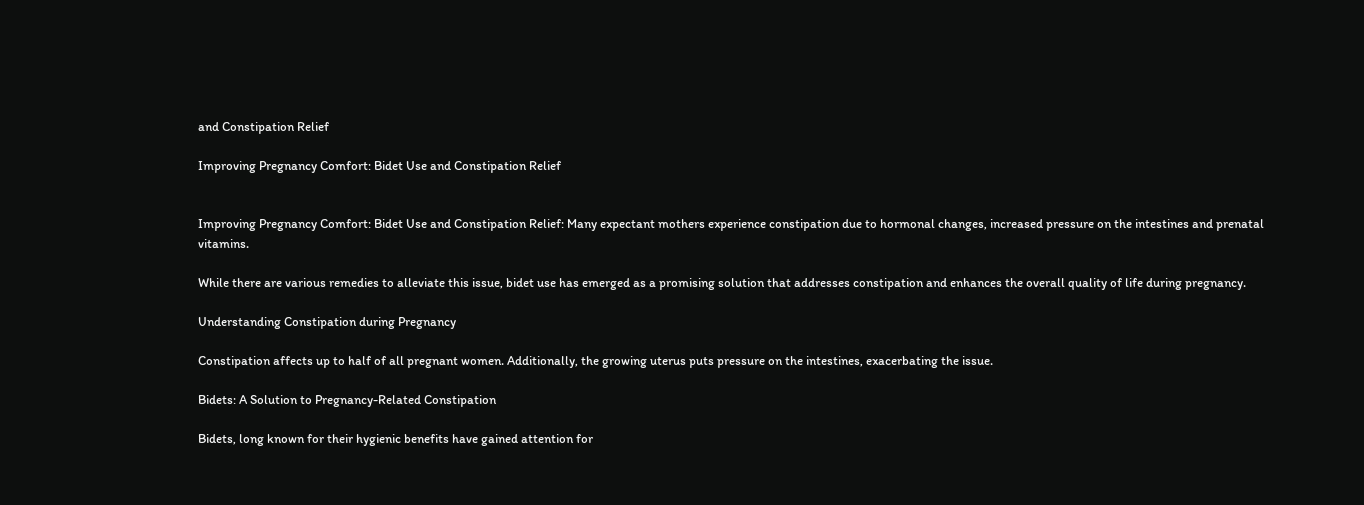and Constipation Relief

Improving Pregnancy Comfort: Bidet Use and Constipation Relief


Improving Pregnancy Comfort: Bidet Use and Constipation Relief: Many expectant mothers experience constipation due to hormonal changes, increased pressure on the intestines and prenatal vitamins.

While there are various remedies to alleviate this issue, bidet use has emerged as a promising solution that addresses constipation and enhances the overall quality of life during pregnancy.

Understanding Constipation during Pregnancy

Constipation affects up to half of all pregnant women. Additionally, the growing uterus puts pressure on the intestines, exacerbating the issue.

Bidets: A Solution to Pregnancy-Related Constipation

Bidets, long known for their hygienic benefits have gained attention for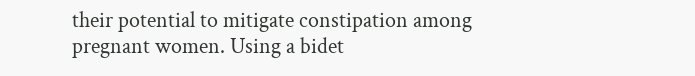their potential to mitigate constipation among pregnant women. Using a bidet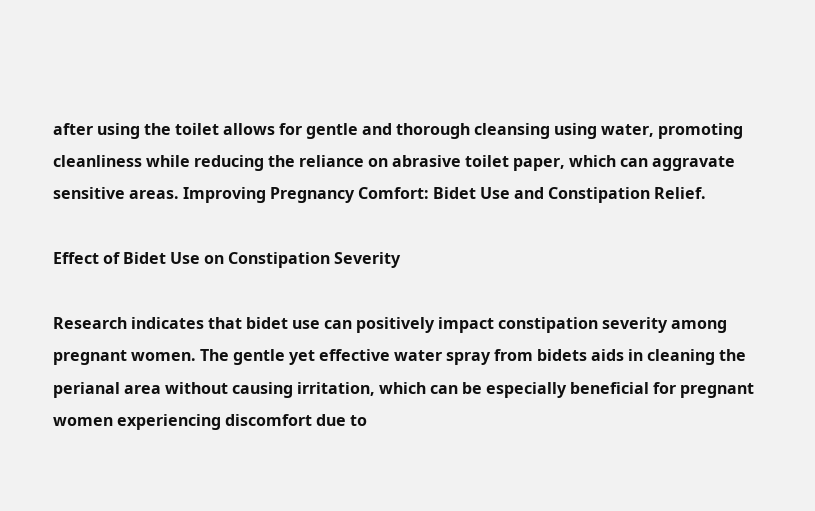after using the toilet allows for gentle and thorough cleansing using water, promoting cleanliness while reducing the reliance on abrasive toilet paper, which can aggravate sensitive areas. Improving Pregnancy Comfort: Bidet Use and Constipation Relief.

Effect of Bidet Use on Constipation Severity

Research indicates that bidet use can positively impact constipation severity among pregnant women. The gentle yet effective water spray from bidets aids in cleaning the perianal area without causing irritation, which can be especially beneficial for pregnant women experiencing discomfort due to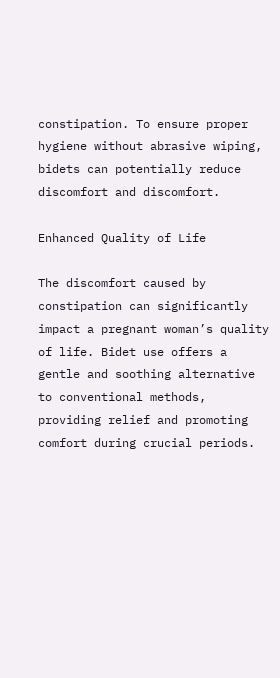constipation. To ensure proper hygiene without abrasive wiping, bidets can potentially reduce discomfort and discomfort.

Enhanced Quality of Life

The discomfort caused by constipation can significantly impact a pregnant woman’s quality of life. Bidet use offers a gentle and soothing alternative to conventional methods, providing relief and promoting comfort during crucial periods.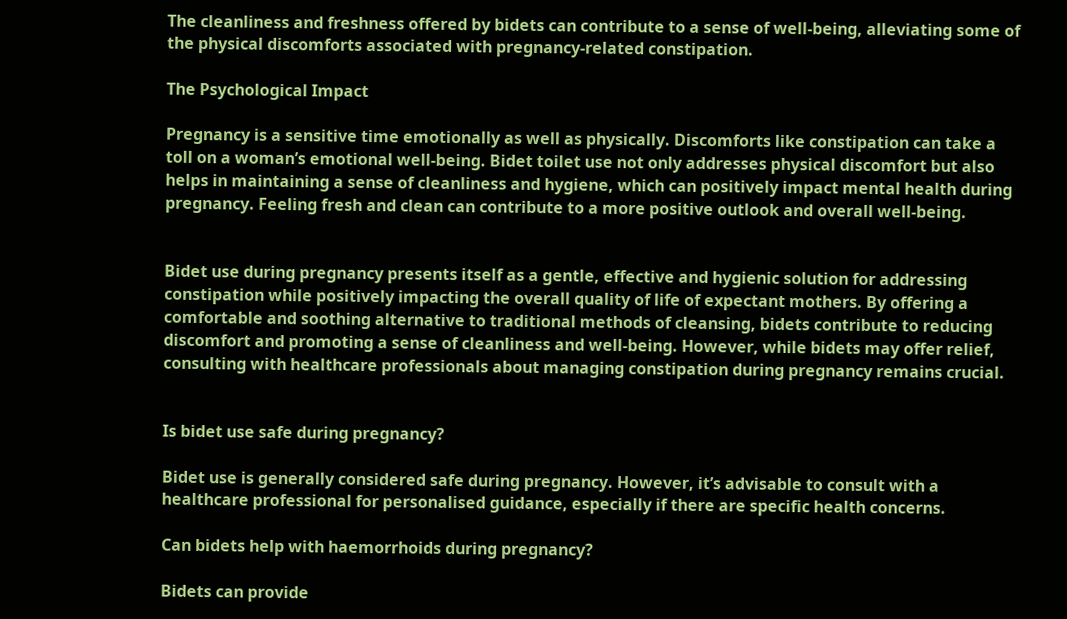The cleanliness and freshness offered by bidets can contribute to a sense of well-being, alleviating some of the physical discomforts associated with pregnancy-related constipation.

The Psychological Impact

Pregnancy is a sensitive time emotionally as well as physically. Discomforts like constipation can take a toll on a woman’s emotional well-being. Bidet toilet use not only addresses physical discomfort but also helps in maintaining a sense of cleanliness and hygiene, which can positively impact mental health during pregnancy. Feeling fresh and clean can contribute to a more positive outlook and overall well-being.


Bidet use during pregnancy presents itself as a gentle, effective and hygienic solution for addressing constipation while positively impacting the overall quality of life of expectant mothers. By offering a comfortable and soothing alternative to traditional methods of cleansing, bidets contribute to reducing discomfort and promoting a sense of cleanliness and well-being. However, while bidets may offer relief, consulting with healthcare professionals about managing constipation during pregnancy remains crucial.


Is bidet use safe during pregnancy?

Bidet use is generally considered safe during pregnancy. However, it’s advisable to consult with a healthcare professional for personalised guidance, especially if there are specific health concerns.

Can bidets help with haemorrhoids during pregnancy?

Bidets can provide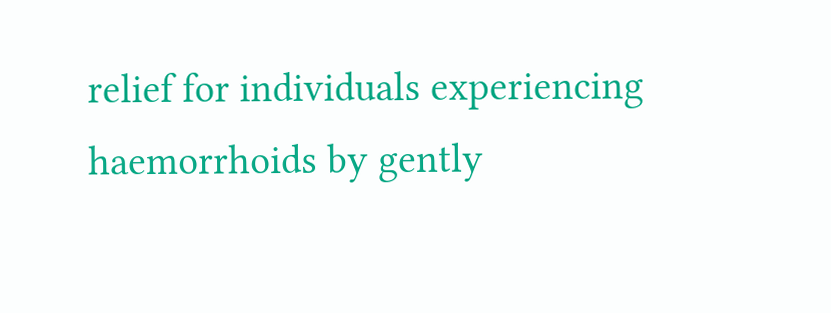relief for individuals experiencing haemorrhoids by gently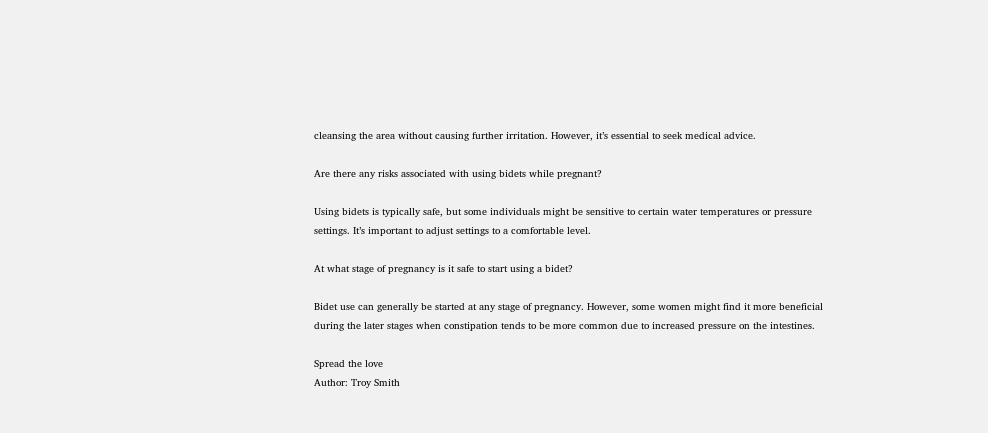cleansing the area without causing further irritation. However, it’s essential to seek medical advice.

Are there any risks associated with using bidets while pregnant?

Using bidets is typically safe, but some individuals might be sensitive to certain water temperatures or pressure settings. It’s important to adjust settings to a comfortable level.

At what stage of pregnancy is it safe to start using a bidet?

Bidet use can generally be started at any stage of pregnancy. However, some women might find it more beneficial during the later stages when constipation tends to be more common due to increased pressure on the intestines.

Spread the love
Author: Troy Smith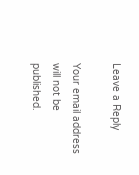Leave a Reply

Your email address will not be published.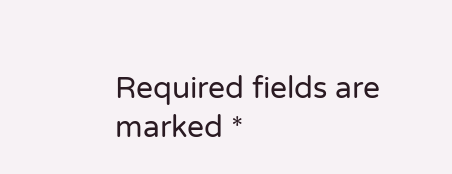Required fields are marked *